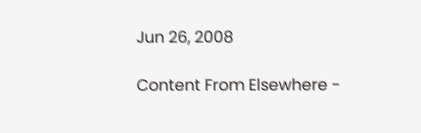Jun 26, 2008

Content From Elsewhere -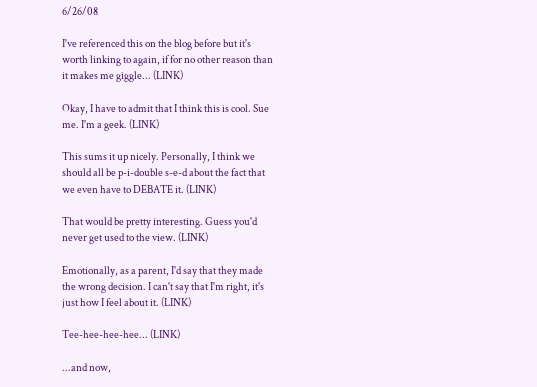6/26/08

I've referenced this on the blog before but it's worth linking to again, if for no other reason than it makes me giggle... (LINK)

Okay, I have to admit that I think this is cool. Sue me. I'm a geek. (LINK)

This sums it up nicely. Personally, I think we should all be p-i-double s-e-d about the fact that we even have to DEBATE it. (LINK)

That would be pretty interesting. Guess you'd never get used to the view. (LINK)

Emotionally, as a parent, I'd say that they made the wrong decision. I can't say that I'm right, it's just how I feel about it. (LINK)

Tee-hee-hee-hee... (LINK)

...and now,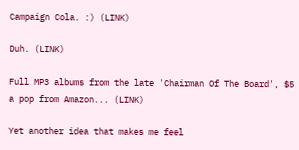Campaign Cola. :) (LINK)

Duh. (LINK)

Full MP3 albums from the late 'Chairman Of The Board', $5 a pop from Amazon... (LINK)

Yet another idea that makes me feel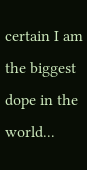certain I am the biggest dope in the world...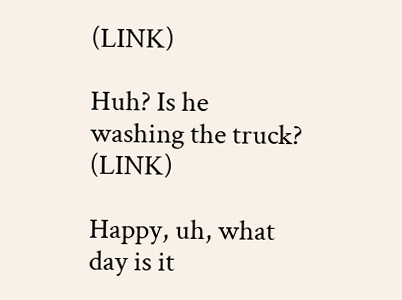(LINK)

Huh? Is he washing the truck? (LINK)

Happy, uh, what day is it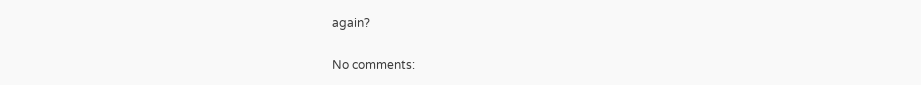again?

No comments: